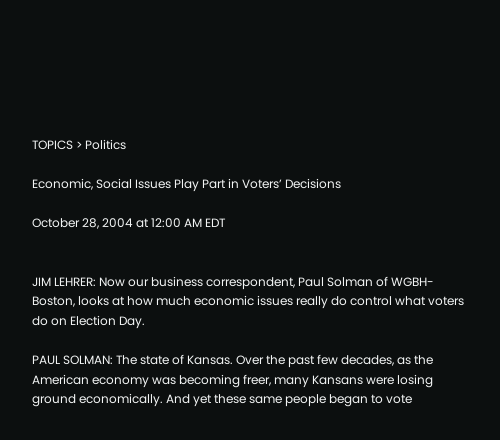TOPICS > Politics

Economic, Social Issues Play Part in Voters’ Decisions

October 28, 2004 at 12:00 AM EDT


JIM LEHRER: Now our business correspondent, Paul Solman of WGBH-Boston, looks at how much economic issues really do control what voters do on Election Day.

PAUL SOLMAN: The state of Kansas. Over the past few decades, as the American economy was becoming freer, many Kansans were losing ground economically. And yet these same people began to vote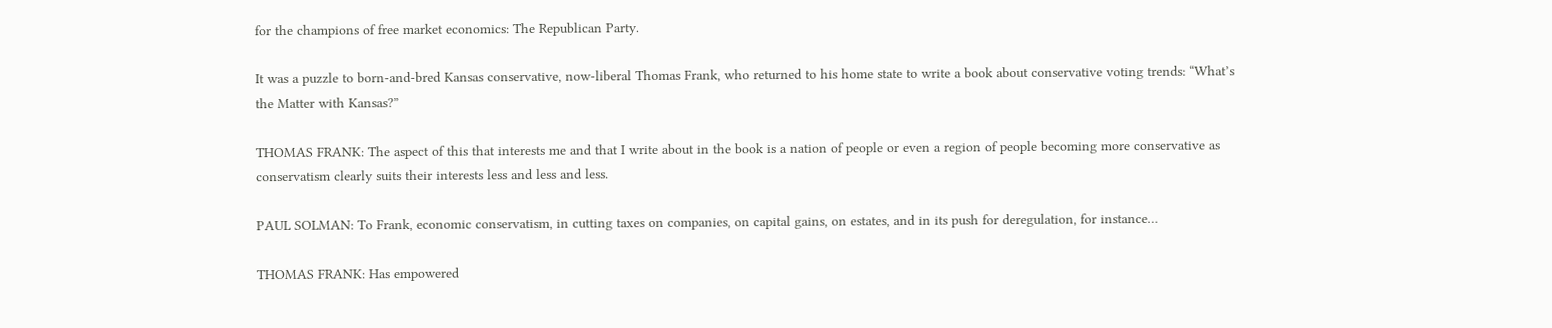for the champions of free market economics: The Republican Party.

It was a puzzle to born-and-bred Kansas conservative, now-liberal Thomas Frank, who returned to his home state to write a book about conservative voting trends: “What’s the Matter with Kansas?”

THOMAS FRANK: The aspect of this that interests me and that I write about in the book is a nation of people or even a region of people becoming more conservative as conservatism clearly suits their interests less and less and less.

PAUL SOLMAN: To Frank, economic conservatism, in cutting taxes on companies, on capital gains, on estates, and in its push for deregulation, for instance…

THOMAS FRANK: Has empowered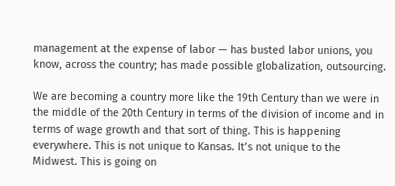management at the expense of labor — has busted labor unions, you know, across the country; has made possible globalization, outsourcing.

We are becoming a country more like the 19th Century than we were in the middle of the 20th Century in terms of the division of income and in terms of wage growth and that sort of thing. This is happening everywhere. This is not unique to Kansas. It’s not unique to the Midwest. This is going on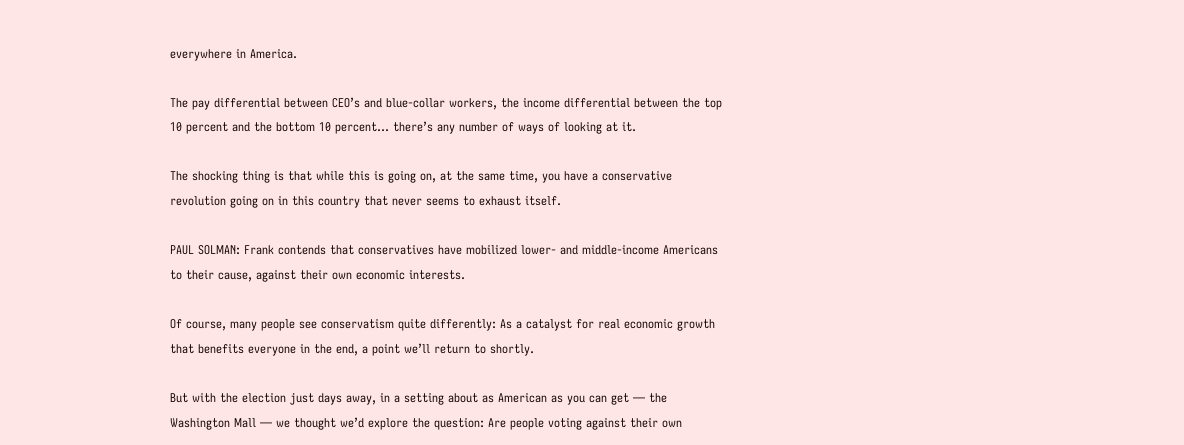everywhere in America.

The pay differential between CEO’s and blue-collar workers, the income differential between the top 10 percent and the bottom 10 percent… there’s any number of ways of looking at it.

The shocking thing is that while this is going on, at the same time, you have a conservative revolution going on in this country that never seems to exhaust itself.

PAUL SOLMAN: Frank contends that conservatives have mobilized lower- and middle-income Americans to their cause, against their own economic interests.

Of course, many people see conservatism quite differently: As a catalyst for real economic growth that benefits everyone in the end, a point we’ll return to shortly.

But with the election just days away, in a setting about as American as you can get — the Washington Mall — we thought we’d explore the question: Are people voting against their own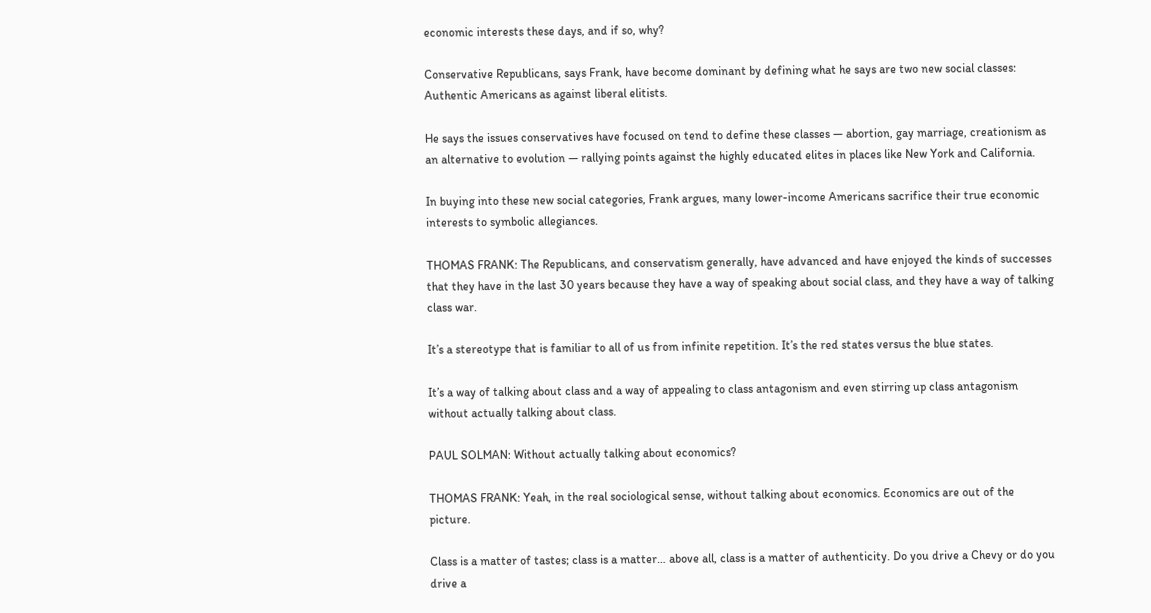economic interests these days, and if so, why?

Conservative Republicans, says Frank, have become dominant by defining what he says are two new social classes: Authentic Americans as against liberal elitists.

He says the issues conservatives have focused on tend to define these classes — abortion, gay marriage, creationism as an alternative to evolution — rallying points against the highly educated elites in places like New York and California.

In buying into these new social categories, Frank argues, many lower-income Americans sacrifice their true economic interests to symbolic allegiances.

THOMAS FRANK: The Republicans, and conservatism generally, have advanced and have enjoyed the kinds of successes that they have in the last 30 years because they have a way of speaking about social class, and they have a way of talking class war.

It’s a stereotype that is familiar to all of us from infinite repetition. It’s the red states versus the blue states.

It’s a way of talking about class and a way of appealing to class antagonism and even stirring up class antagonism without actually talking about class.

PAUL SOLMAN: Without actually talking about economics?

THOMAS FRANK: Yeah, in the real sociological sense, without talking about economics. Economics are out of the picture.

Class is a matter of tastes; class is a matter… above all, class is a matter of authenticity. Do you drive a Chevy or do you drive a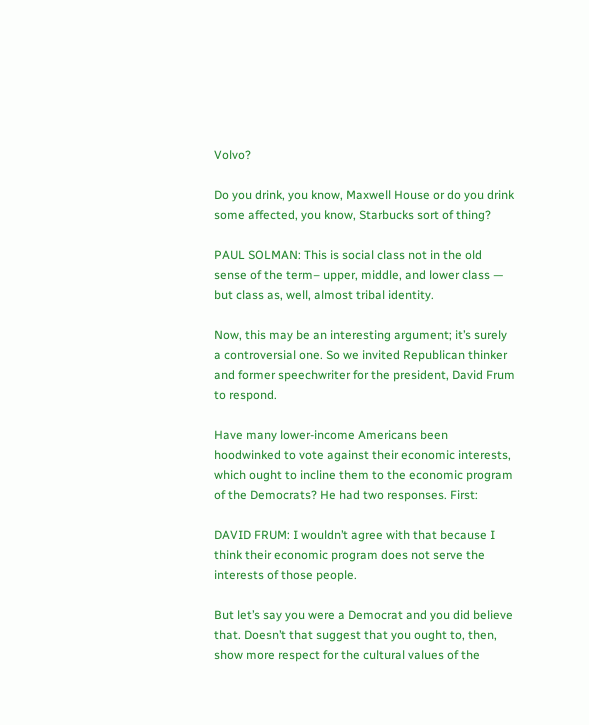Volvo?

Do you drink, you know, Maxwell House or do you drink some affected, you know, Starbucks sort of thing?

PAUL SOLMAN: This is social class not in the old sense of the term– upper, middle, and lower class — but class as, well, almost tribal identity.

Now, this may be an interesting argument; it’s surely a controversial one. So we invited Republican thinker and former speechwriter for the president, David Frum to respond.

Have many lower-income Americans been hoodwinked to vote against their economic interests, which ought to incline them to the economic program of the Democrats? He had two responses. First:

DAVID FRUM: I wouldn’t agree with that because I think their economic program does not serve the interests of those people.

But let’s say you were a Democrat and you did believe that. Doesn’t that suggest that you ought to, then, show more respect for the cultural values of the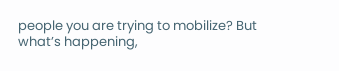people you are trying to mobilize? But what’s happening,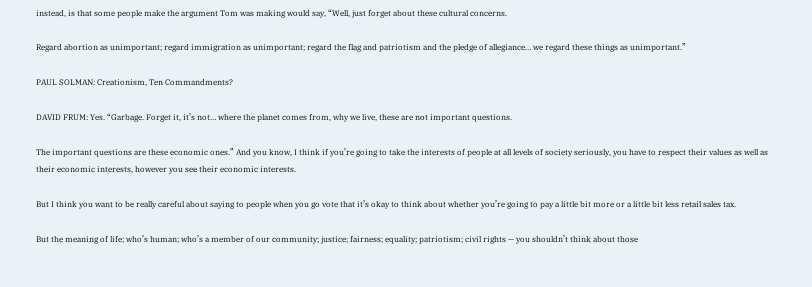instead, is that some people make the argument Tom was making would say, “Well, just forget about these cultural concerns.

Regard abortion as unimportant; regard immigration as unimportant; regard the flag and patriotism and the pledge of allegiance… we regard these things as unimportant.”

PAUL SOLMAN: Creationism, Ten Commandments?

DAVID FRUM: Yes. “Garbage. Forget it, it’s not… where the planet comes from, why we live, these are not important questions.

The important questions are these economic ones.” And you know, I think if you’re going to take the interests of people at all levels of society seriously, you have to respect their values as well as their economic interests, however you see their economic interests.

But I think you want to be really careful about saying to people when you go vote that it’s okay to think about whether you’re going to pay a little bit more or a little bit less retail sales tax.

But the meaning of life; who’s human; who’s a member of our community; justice; fairness; equality; patriotism; civil rights — you shouldn’t think about those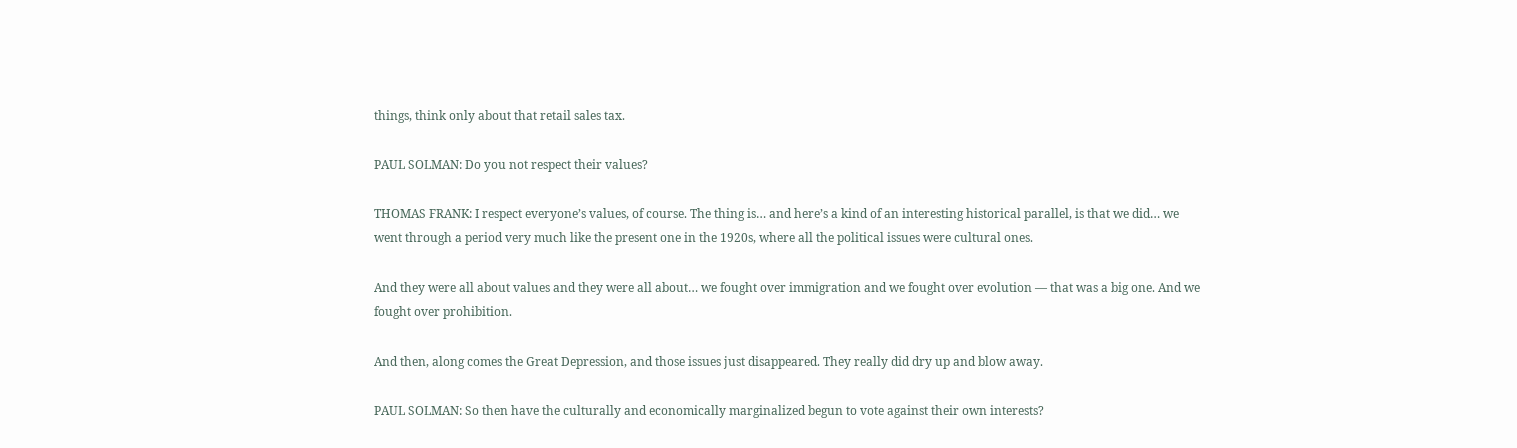things, think only about that retail sales tax.

PAUL SOLMAN: Do you not respect their values?

THOMAS FRANK: I respect everyone’s values, of course. The thing is… and here’s a kind of an interesting historical parallel, is that we did… we went through a period very much like the present one in the 1920s, where all the political issues were cultural ones.

And they were all about values and they were all about… we fought over immigration and we fought over evolution — that was a big one. And we fought over prohibition.

And then, along comes the Great Depression, and those issues just disappeared. They really did dry up and blow away.

PAUL SOLMAN: So then have the culturally and economically marginalized begun to vote against their own interests?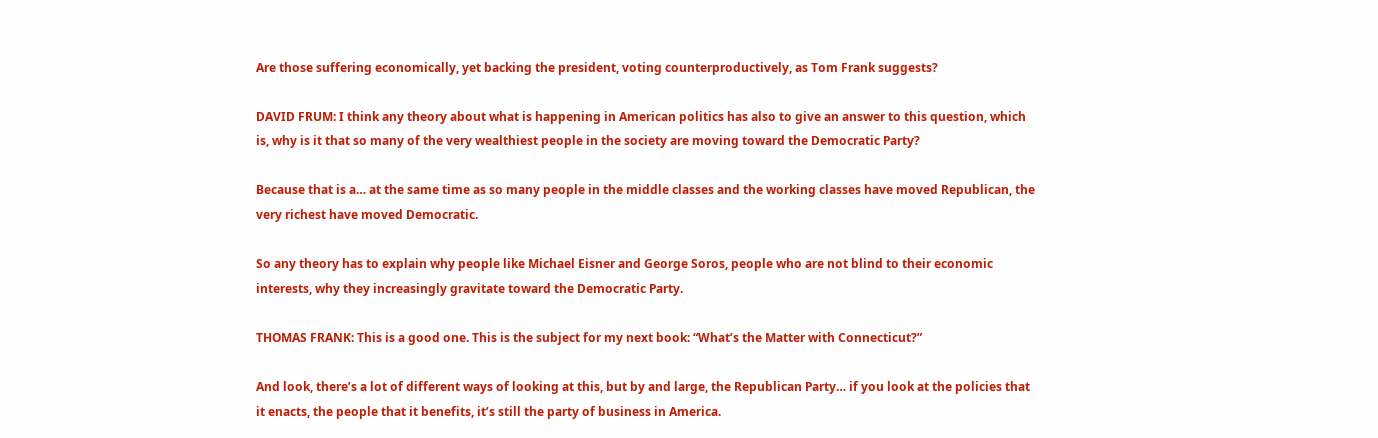Are those suffering economically, yet backing the president, voting counterproductively, as Tom Frank suggests?

DAVID FRUM: I think any theory about what is happening in American politics has also to give an answer to this question, which is, why is it that so many of the very wealthiest people in the society are moving toward the Democratic Party?

Because that is a… at the same time as so many people in the middle classes and the working classes have moved Republican, the very richest have moved Democratic.

So any theory has to explain why people like Michael Eisner and George Soros, people who are not blind to their economic interests, why they increasingly gravitate toward the Democratic Party.

THOMAS FRANK: This is a good one. This is the subject for my next book: “What’s the Matter with Connecticut?”

And look, there’s a lot of different ways of looking at this, but by and large, the Republican Party… if you look at the policies that it enacts, the people that it benefits, it’s still the party of business in America.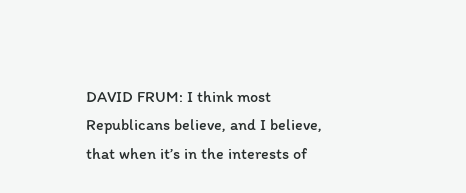DAVID FRUM: I think most Republicans believe, and I believe, that when it’s in the interests of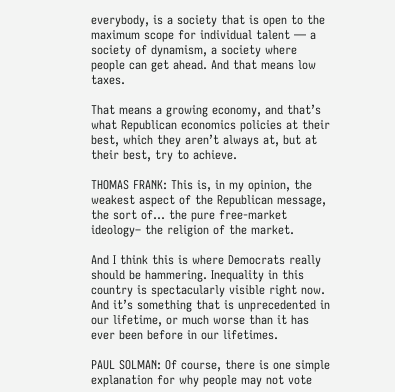everybody, is a society that is open to the maximum scope for individual talent — a society of dynamism, a society where people can get ahead. And that means low taxes.

That means a growing economy, and that’s what Republican economics policies at their best, which they aren’t always at, but at their best, try to achieve.

THOMAS FRANK: This is, in my opinion, the weakest aspect of the Republican message, the sort of… the pure free-market ideology– the religion of the market.

And I think this is where Democrats really should be hammering. Inequality in this country is spectacularly visible right now. And it’s something that is unprecedented in our lifetime, or much worse than it has ever been before in our lifetimes.

PAUL SOLMAN: Of course, there is one simple explanation for why people may not vote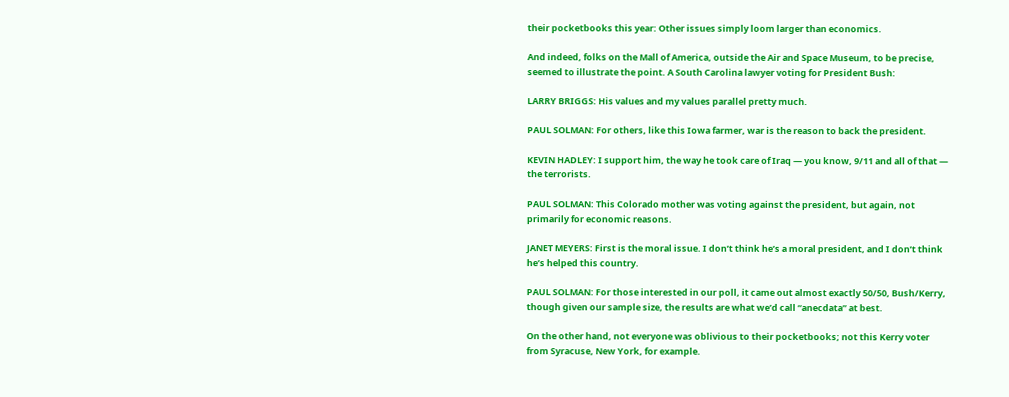their pocketbooks this year: Other issues simply loom larger than economics.

And indeed, folks on the Mall of America, outside the Air and Space Museum, to be precise, seemed to illustrate the point. A South Carolina lawyer voting for President Bush:

LARRY BRIGGS: His values and my values parallel pretty much.

PAUL SOLMAN: For others, like this Iowa farmer, war is the reason to back the president.

KEVIN HADLEY: I support him, the way he took care of Iraq — you know, 9/11 and all of that — the terrorists.

PAUL SOLMAN: This Colorado mother was voting against the president, but again, not primarily for economic reasons.

JANET MEYERS: First is the moral issue. I don’t think he’s a moral president, and I don’t think he’s helped this country.

PAUL SOLMAN: For those interested in our poll, it came out almost exactly 50/50, Bush/Kerry, though given our sample size, the results are what we’d call “anecdata” at best.

On the other hand, not everyone was oblivious to their pocketbooks; not this Kerry voter from Syracuse, New York, for example.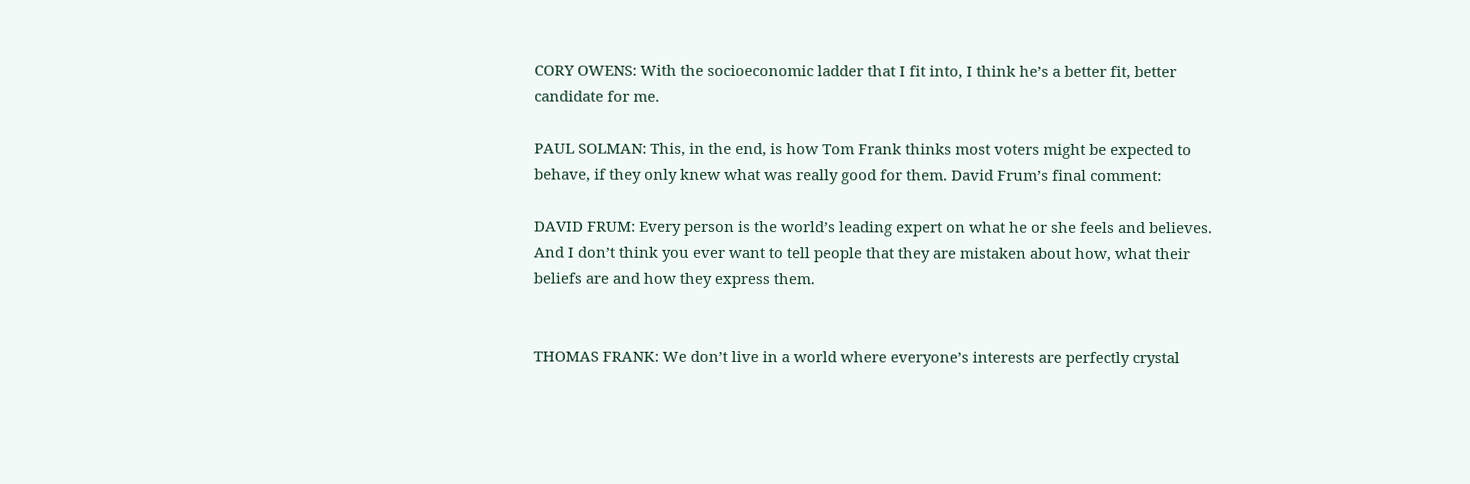CORY OWENS: With the socioeconomic ladder that I fit into, I think he’s a better fit, better candidate for me.

PAUL SOLMAN: This, in the end, is how Tom Frank thinks most voters might be expected to behave, if they only knew what was really good for them. David Frum’s final comment:

DAVID FRUM: Every person is the world’s leading expert on what he or she feels and believes. And I don’t think you ever want to tell people that they are mistaken about how, what their beliefs are and how they express them.


THOMAS FRANK: We don’t live in a world where everyone’s interests are perfectly crystal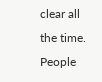clear all the time. People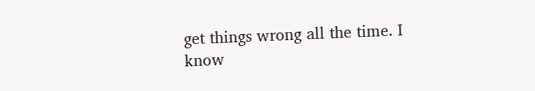get things wrong all the time. I know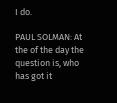I do.

PAUL SOLMAN: At the of the day the question is, who has got it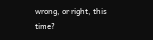wrong, or right, this time?